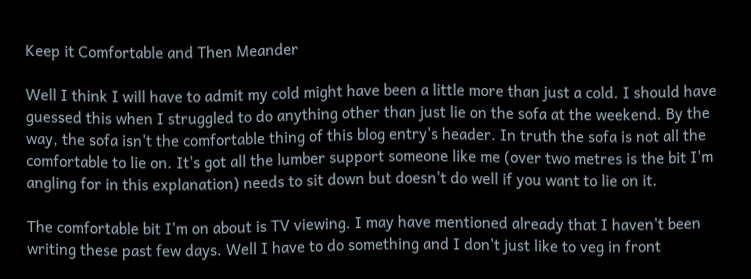Keep it Comfortable and Then Meander

Well I think I will have to admit my cold might have been a little more than just a cold. I should have guessed this when I struggled to do anything other than just lie on the sofa at the weekend. By the way, the sofa isn't the comfortable thing of this blog entry's header. In truth the sofa is not all the comfortable to lie on. It's got all the lumber support someone like me (over two metres is the bit I'm angling for in this explanation) needs to sit down but doesn't do well if you want to lie on it.

The comfortable bit I'm on about is TV viewing. I may have mentioned already that I haven't been writing these past few days. Well I have to do something and I don't just like to veg in front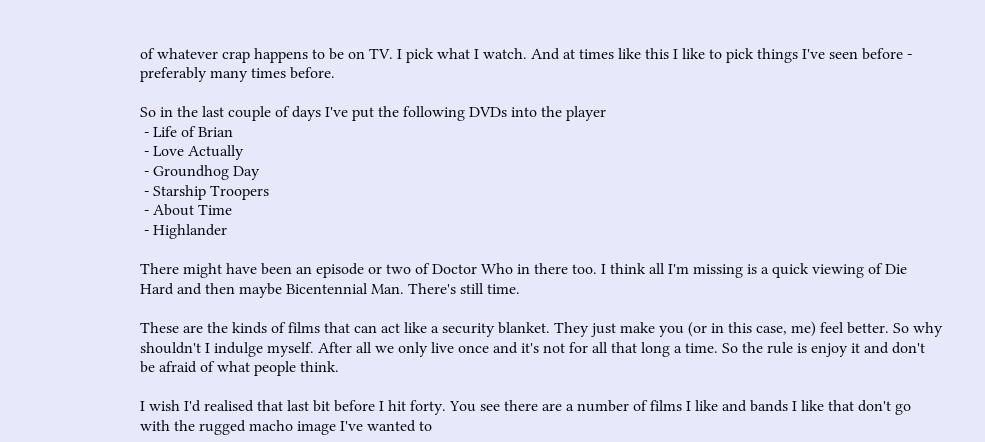of whatever crap happens to be on TV. I pick what I watch. And at times like this I like to pick things I've seen before - preferably many times before.

So in the last couple of days I've put the following DVDs into the player
 - Life of Brian
 - Love Actually
 - Groundhog Day
 - Starship Troopers
 - About Time
 - Highlander

There might have been an episode or two of Doctor Who in there too. I think all I'm missing is a quick viewing of Die Hard and then maybe Bicentennial Man. There's still time.

These are the kinds of films that can act like a security blanket. They just make you (or in this case, me) feel better. So why shouldn't I indulge myself. After all we only live once and it's not for all that long a time. So the rule is enjoy it and don't be afraid of what people think.

I wish I'd realised that last bit before I hit forty. You see there are a number of films I like and bands I like that don't go with the rugged macho image I've wanted to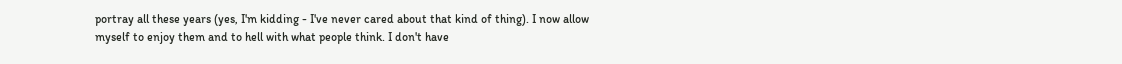portray all these years (yes, I'm kidding - I've never cared about that kind of thing). I now allow myself to enjoy them and to hell with what people think. I don't have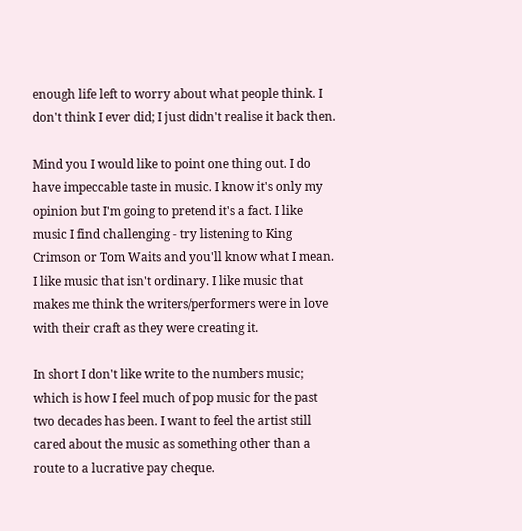enough life left to worry about what people think. I don't think I ever did; I just didn't realise it back then.

Mind you I would like to point one thing out. I do have impeccable taste in music. I know it's only my opinion but I'm going to pretend it's a fact. I like music I find challenging - try listening to King Crimson or Tom Waits and you'll know what I mean. I like music that isn't ordinary. I like music that makes me think the writers/performers were in love with their craft as they were creating it.

In short I don't like write to the numbers music; which is how I feel much of pop music for the past two decades has been. I want to feel the artist still cared about the music as something other than a route to a lucrative pay cheque.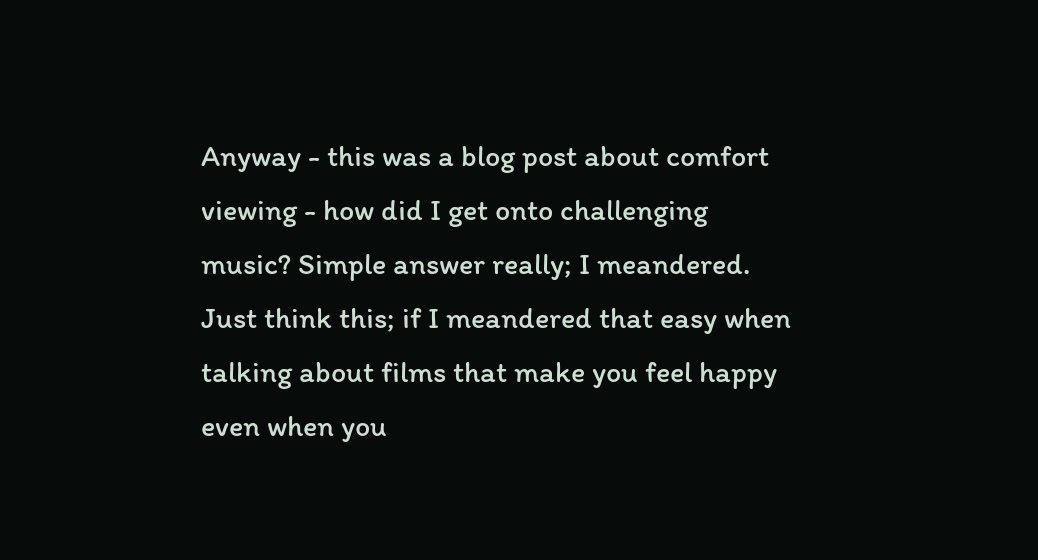Anyway - this was a blog post about comfort viewing - how did I get onto challenging music? Simple answer really; I meandered. Just think this; if I meandered that easy when talking about films that make you feel happy even when you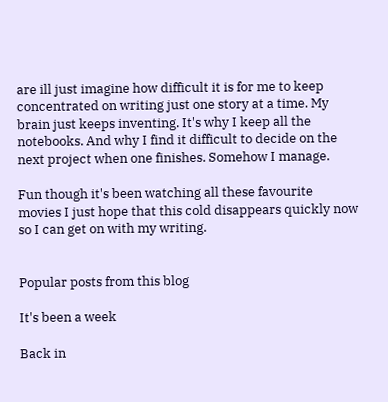are ill just imagine how difficult it is for me to keep concentrated on writing just one story at a time. My brain just keeps inventing. It's why I keep all the notebooks. And why I find it difficult to decide on the next project when one finishes. Somehow I manage.

Fun though it's been watching all these favourite movies I just hope that this cold disappears quickly now so I can get on with my writing.


Popular posts from this blog

It's been a week

Back in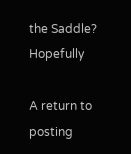the Saddle? Hopefully

A return to posting